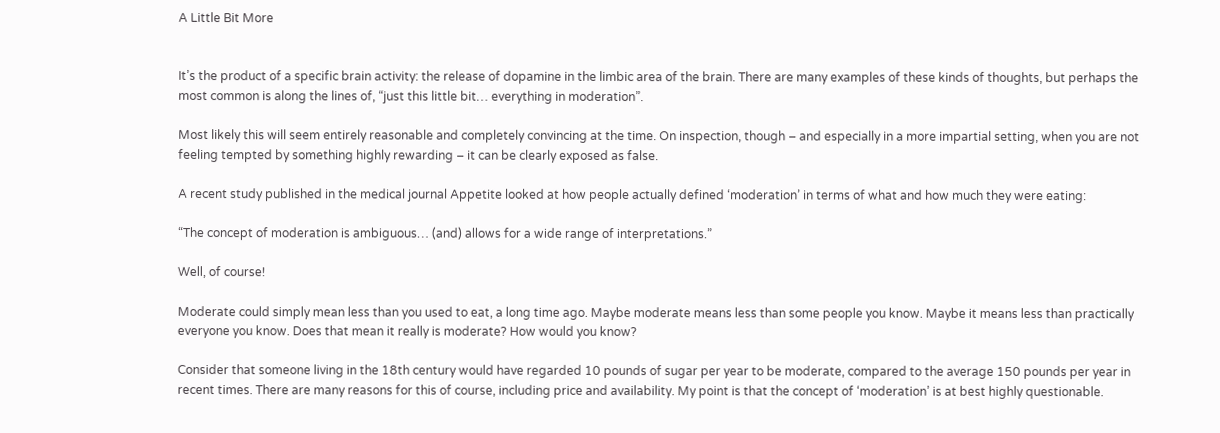A Little Bit More


It’s the product of a specific brain activity: the release of dopamine in the limbic area of the brain. There are many examples of these kinds of thoughts, but perhaps the most common is along the lines of, “just this little bit… everything in moderation”.

Most likely this will seem entirely reasonable and completely convincing at the time. On inspection, though – and especially in a more impartial setting, when you are not feeling tempted by something highly rewarding – it can be clearly exposed as false.

A recent study published in the medical journal Appetite looked at how people actually defined ‘moderation’ in terms of what and how much they were eating:

“The concept of moderation is ambiguous… (and) allows for a wide range of interpretations.”

Well, of course!

Moderate could simply mean less than you used to eat, a long time ago. Maybe moderate means less than some people you know. Maybe it means less than practically everyone you know. Does that mean it really is moderate? How would you know?

Consider that someone living in the 18th century would have regarded 10 pounds of sugar per year to be moderate, compared to the average 150 pounds per year in recent times. There are many reasons for this of course, including price and availability. My point is that the concept of ‘moderation’ is at best highly questionable.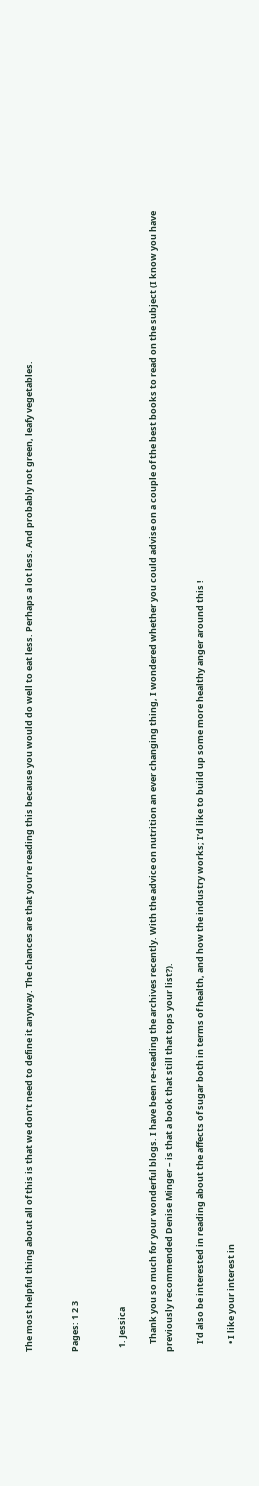The most helpful thing about all of this is that we don’t need to define it anyway. The chances are that you’re reading this because you would do well to eat less. Perhaps a lot less. And probably not green, leafy vegetables.


Pages: 1 2 3


  1. Jessica

    Thank you so much for your wonderful blogs. I have been re-reading the archives recently. With the advice on nutrition an ever changing thing, I wondered whether you could advise on a couple of the best books to read on the subject (I know you have previously recommended Denise Minger – is that a book that still that tops your list?).

    I’d also be interested in reading about the affects of sugar both in terms of health, and how the industry works; I’d like to build up some more healthy anger around this !

    • I like your interest in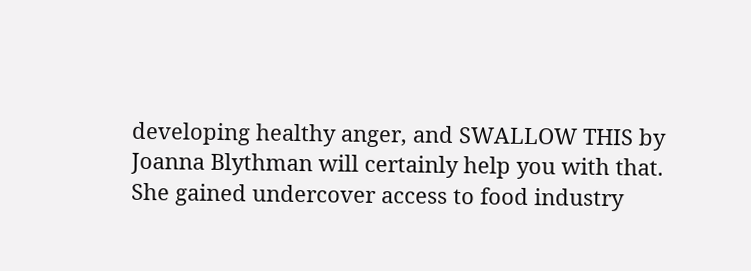developing healthy anger, and SWALLOW THIS by Joanna Blythman will certainly help you with that. She gained undercover access to food industry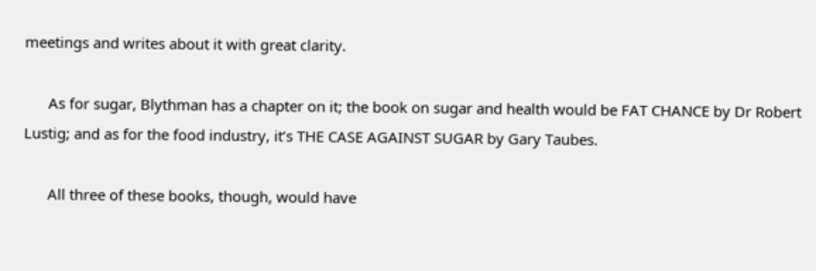meetings and writes about it with great clarity.

      As for sugar, Blythman has a chapter on it; the book on sugar and health would be FAT CHANCE by Dr Robert Lustig; and as for the food industry, it’s THE CASE AGAINST SUGAR by Gary Taubes.

      All three of these books, though, would have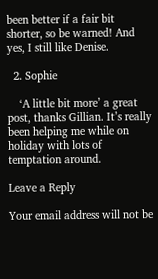been better if a fair bit shorter, so be warned! And yes, I still like Denise.

  2. Sophie

    ‘A little bit more’ a great post, thanks Gillian. It’s really been helping me while on holiday with lots of temptation around.

Leave a Reply

Your email address will not be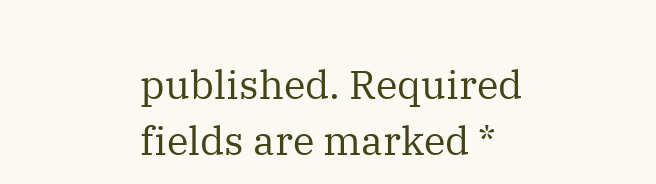published. Required fields are marked *